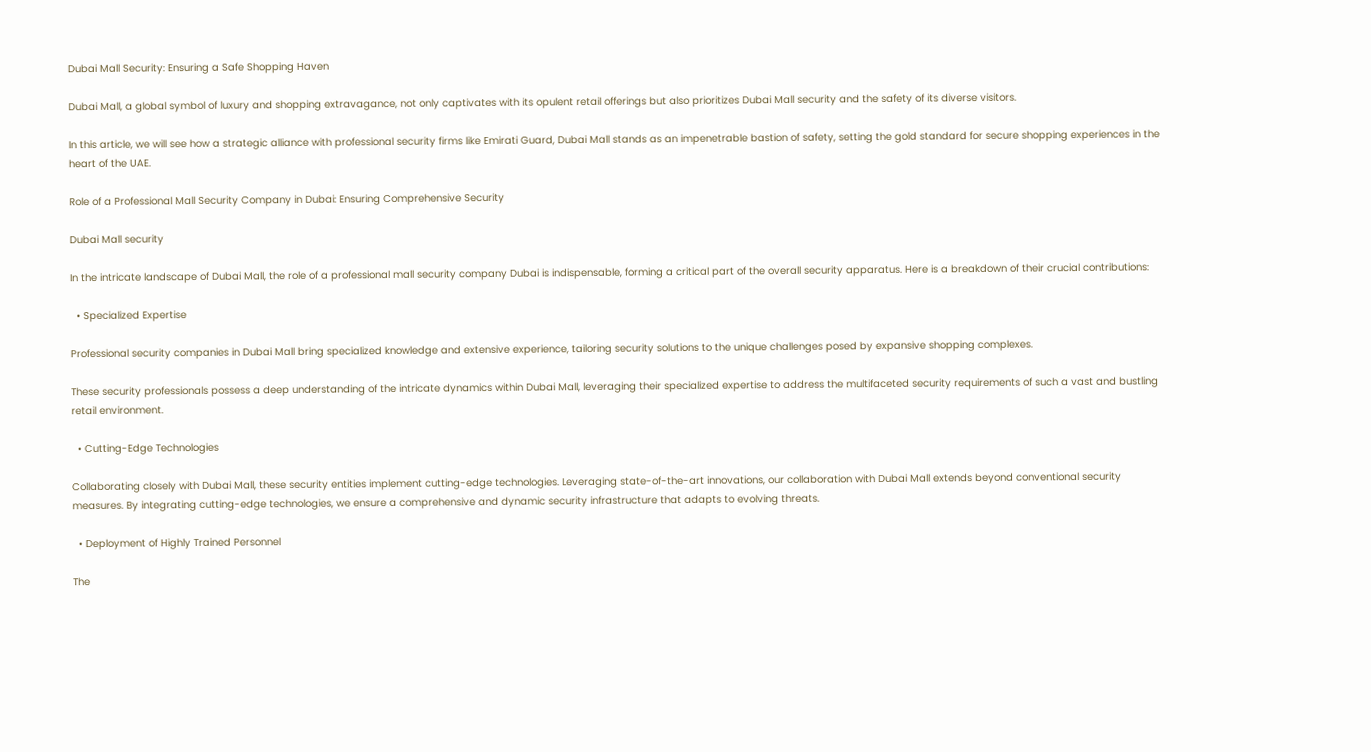Dubai Mall Security: Ensuring a Safe Shopping Haven

Dubai Mall, a global symbol of luxury and shopping extravagance, not only captivates with its opulent retail offerings but also prioritizes Dubai Mall security and the safety of its diverse visitors.

In this article, we will see how a strategic alliance with professional security firms like Emirati Guard, Dubai Mall stands as an impenetrable bastion of safety, setting the gold standard for secure shopping experiences in the heart of the UAE.

Role of a Professional Mall Security Company in Dubai: Ensuring Comprehensive Security

Dubai Mall security

In the intricate landscape of Dubai Mall, the role of a professional mall security company Dubai is indispensable, forming a critical part of the overall security apparatus. Here is a breakdown of their crucial contributions:

  • Specialized Expertise

Professional security companies in Dubai Mall bring specialized knowledge and extensive experience, tailoring security solutions to the unique challenges posed by expansive shopping complexes.

These security professionals possess a deep understanding of the intricate dynamics within Dubai Mall, leveraging their specialized expertise to address the multifaceted security requirements of such a vast and bustling retail environment.

  • Cutting-Edge Technologies

Collaborating closely with Dubai Mall, these security entities implement cutting-edge technologies. Leveraging state-of-the-art innovations, our collaboration with Dubai Mall extends beyond conventional security measures. By integrating cutting-edge technologies, we ensure a comprehensive and dynamic security infrastructure that adapts to evolving threats.

  • Deployment of Highly Trained Personnel

The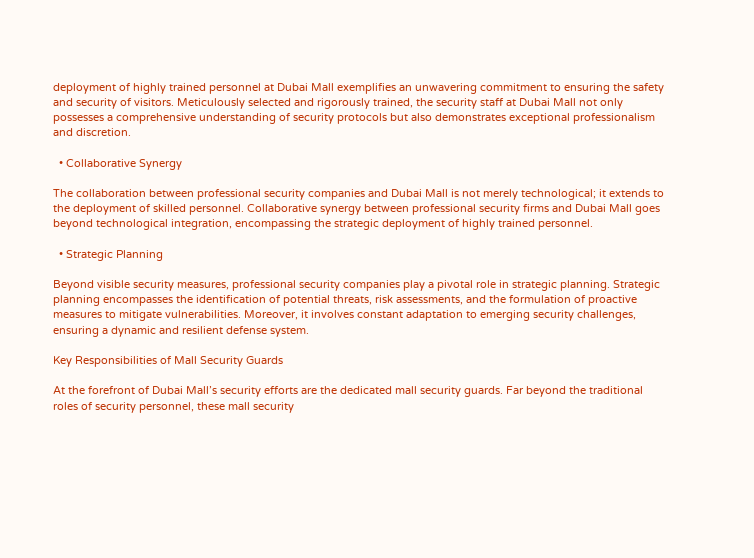deployment of highly trained personnel at Dubai Mall exemplifies an unwavering commitment to ensuring the safety and security of visitors. Meticulously selected and rigorously trained, the security staff at Dubai Mall not only possesses a comprehensive understanding of security protocols but also demonstrates exceptional professionalism and discretion.

  • Collaborative Synergy

The collaboration between professional security companies and Dubai Mall is not merely technological; it extends to the deployment of skilled personnel. Collaborative synergy between professional security firms and Dubai Mall goes beyond technological integration, encompassing the strategic deployment of highly trained personnel.

  • Strategic Planning

Beyond visible security measures, professional security companies play a pivotal role in strategic planning. Strategic planning encompasses the identification of potential threats, risk assessments, and the formulation of proactive measures to mitigate vulnerabilities. Moreover, it involves constant adaptation to emerging security challenges, ensuring a dynamic and resilient defense system.

Key Responsibilities of Mall Security Guards

At the forefront of Dubai Mall’s security efforts are the dedicated mall security guards. Far beyond the traditional roles of security personnel, these mall security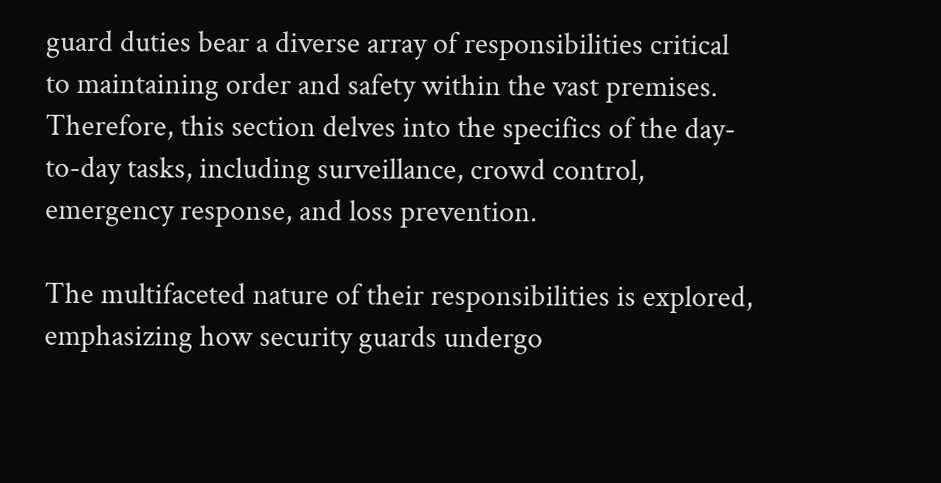guard duties bear a diverse array of responsibilities critical to maintaining order and safety within the vast premises. Therefore, this section delves into the specifics of the day-to-day tasks, including surveillance, crowd control, emergency response, and loss prevention.

The multifaceted nature of their responsibilities is explored, emphasizing how security guards undergo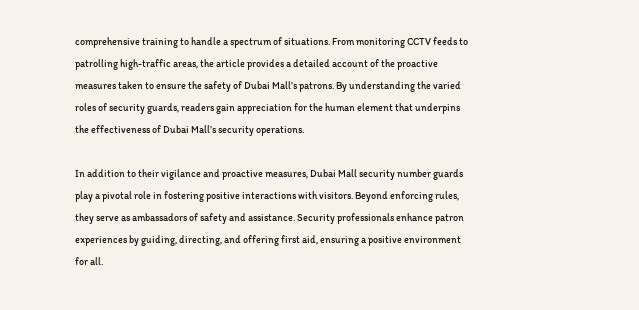comprehensive training to handle a spectrum of situations. From monitoring CCTV feeds to patrolling high-traffic areas, the article provides a detailed account of the proactive measures taken to ensure the safety of Dubai Mall’s patrons. By understanding the varied roles of security guards, readers gain appreciation for the human element that underpins the effectiveness of Dubai Mall’s security operations.

In addition to their vigilance and proactive measures, Dubai Mall security number guards play a pivotal role in fostering positive interactions with visitors. Beyond enforcing rules, they serve as ambassadors of safety and assistance. Security professionals enhance patron experiences by guiding, directing, and offering first aid, ensuring a positive environment for all.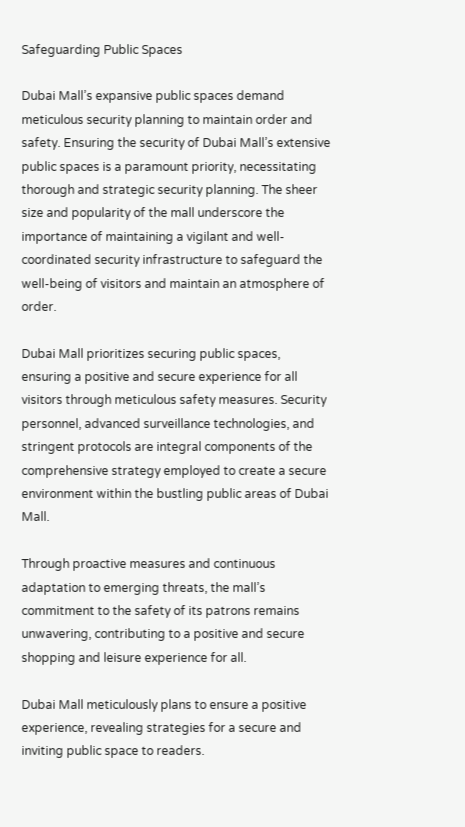Safeguarding Public Spaces

Dubai Mall’s expansive public spaces demand meticulous security planning to maintain order and safety. Ensuring the security of Dubai Mall’s extensive public spaces is a paramount priority, necessitating thorough and strategic security planning. The sheer size and popularity of the mall underscore the importance of maintaining a vigilant and well-coordinated security infrastructure to safeguard the well-being of visitors and maintain an atmosphere of order.

Dubai Mall prioritizes securing public spaces, ensuring a positive and secure experience for all visitors through meticulous safety measures. Security personnel, advanced surveillance technologies, and stringent protocols are integral components of the comprehensive strategy employed to create a secure environment within the bustling public areas of Dubai Mall.

Through proactive measures and continuous adaptation to emerging threats, the mall’s commitment to the safety of its patrons remains unwavering, contributing to a positive and secure shopping and leisure experience for all.

Dubai Mall meticulously plans to ensure a positive experience, revealing strategies for a secure and inviting public space to readers.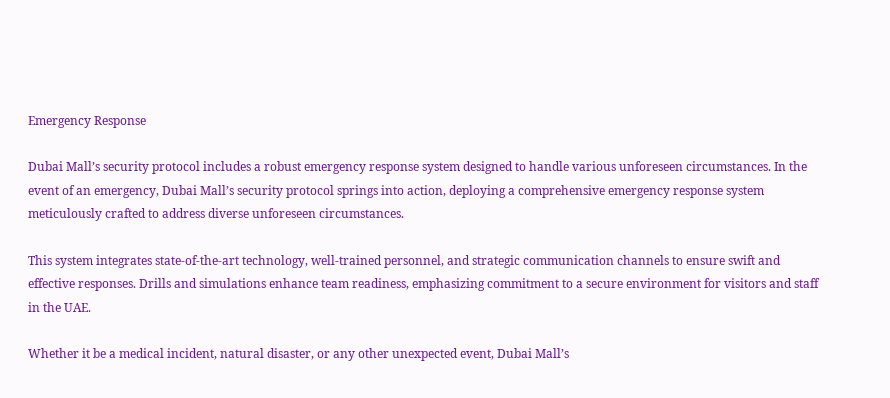Emergency Response

Dubai Mall’s security protocol includes a robust emergency response system designed to handle various unforeseen circumstances. In the event of an emergency, Dubai Mall’s security protocol springs into action, deploying a comprehensive emergency response system meticulously crafted to address diverse unforeseen circumstances.

This system integrates state-of-the-art technology, well-trained personnel, and strategic communication channels to ensure swift and effective responses. Drills and simulations enhance team readiness, emphasizing commitment to a secure environment for visitors and staff in the UAE.

Whether it be a medical incident, natural disaster, or any other unexpected event, Dubai Mall’s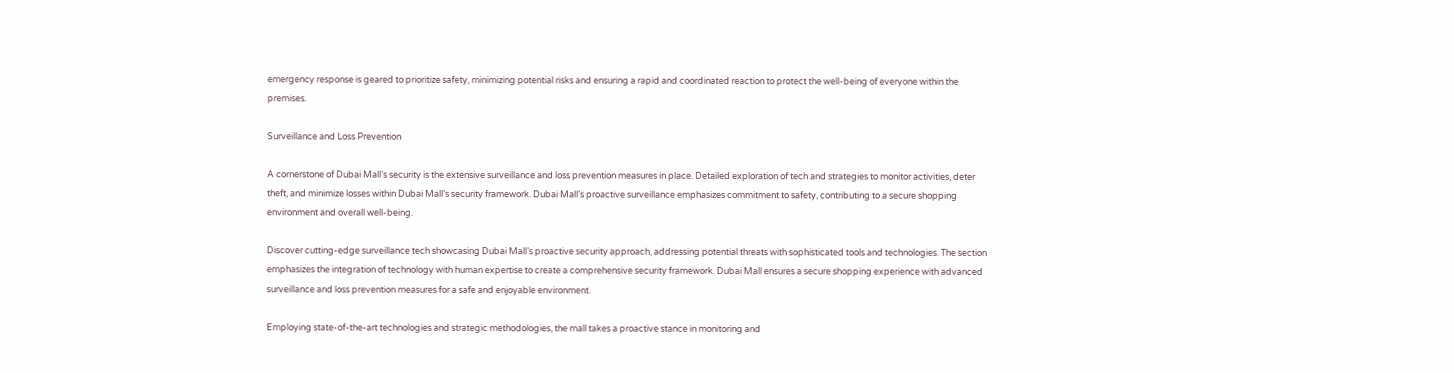emergency response is geared to prioritize safety, minimizing potential risks and ensuring a rapid and coordinated reaction to protect the well-being of everyone within the premises.

Surveillance and Loss Prevention

A cornerstone of Dubai Mall’s security is the extensive surveillance and loss prevention measures in place. Detailed exploration of tech and strategies to monitor activities, deter theft, and minimize losses within Dubai Mall’s security framework. Dubai Mall’s proactive surveillance emphasizes commitment to safety, contributing to a secure shopping environment and overall well-being.

Discover cutting-edge surveillance tech showcasing Dubai Mall’s proactive security approach, addressing potential threats with sophisticated tools and technologies. The section emphasizes the integration of technology with human expertise to create a comprehensive security framework. Dubai Mall ensures a secure shopping experience with advanced surveillance and loss prevention measures for a safe and enjoyable environment.

Employing state-of-the-art technologies and strategic methodologies, the mall takes a proactive stance in monitoring and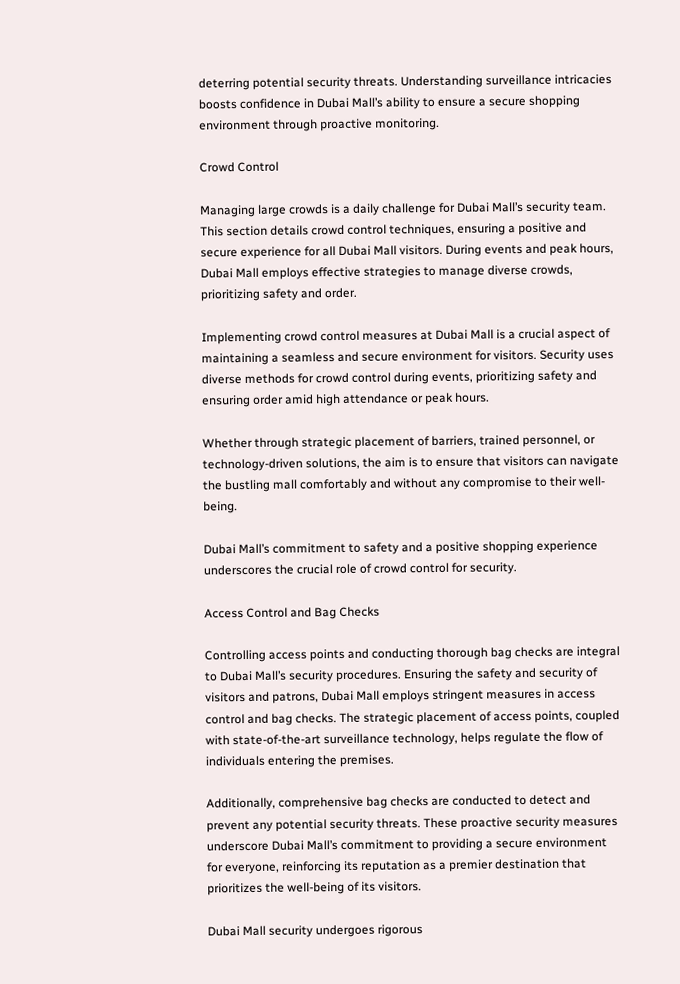deterring potential security threats. Understanding surveillance intricacies boosts confidence in Dubai Mall’s ability to ensure a secure shopping environment through proactive monitoring.

Crowd Control

Managing large crowds is a daily challenge for Dubai Mall’s security team. This section details crowd control techniques, ensuring a positive and secure experience for all Dubai Mall visitors. During events and peak hours, Dubai Mall employs effective strategies to manage diverse crowds, prioritizing safety and order.

Implementing crowd control measures at Dubai Mall is a crucial aspect of maintaining a seamless and secure environment for visitors. Security uses diverse methods for crowd control during events, prioritizing safety and ensuring order amid high attendance or peak hours.

Whether through strategic placement of barriers, trained personnel, or technology-driven solutions, the aim is to ensure that visitors can navigate the bustling mall comfortably and without any compromise to their well-being.

Dubai Mall’s commitment to safety and a positive shopping experience underscores the crucial role of crowd control for security.

Access Control and Bag Checks

Controlling access points and conducting thorough bag checks are integral to Dubai Mall’s security procedures. Ensuring the safety and security of visitors and patrons, Dubai Mall employs stringent measures in access control and bag checks. The strategic placement of access points, coupled with state-of-the-art surveillance technology, helps regulate the flow of individuals entering the premises.

Additionally, comprehensive bag checks are conducted to detect and prevent any potential security threats. These proactive security measures underscore Dubai Mall’s commitment to providing a secure environment for everyone, reinforcing its reputation as a premier destination that prioritizes the well-being of its visitors.

Dubai Mall security undergoes rigorous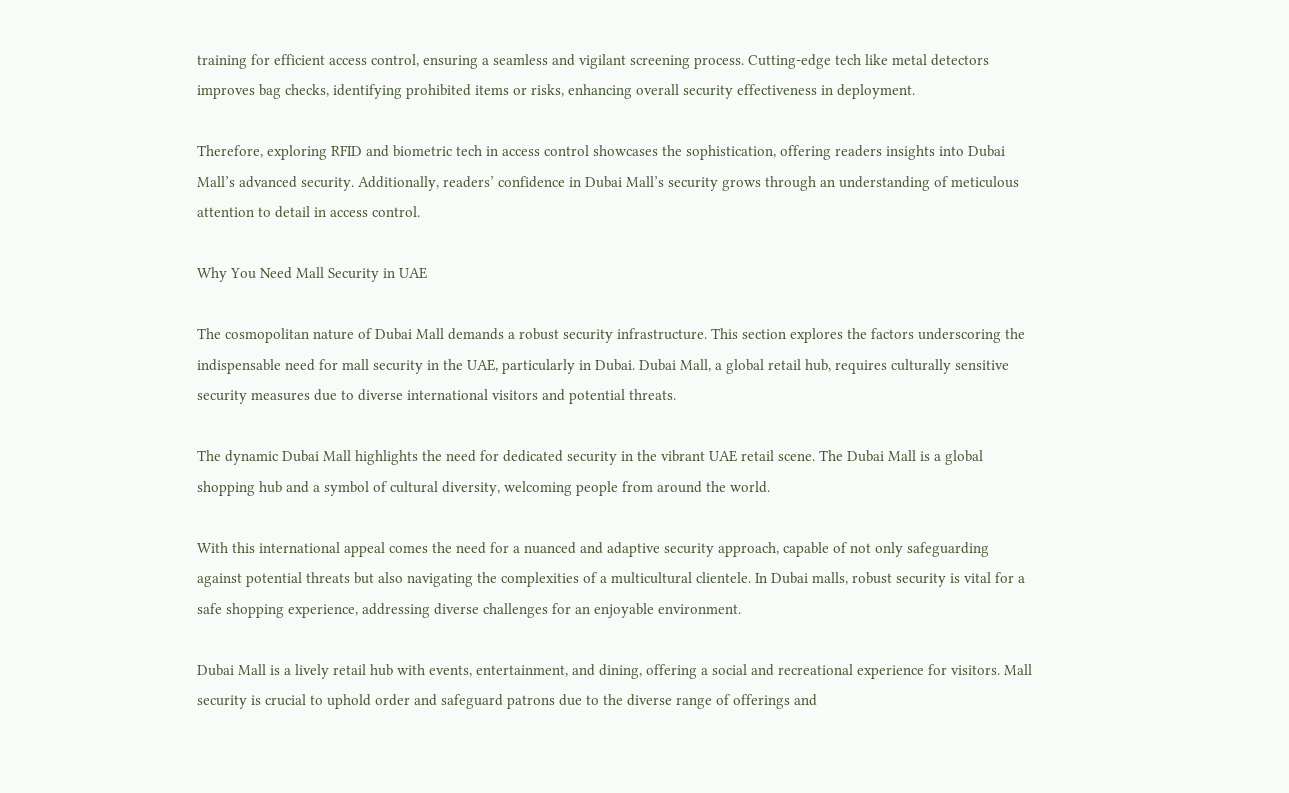training for efficient access control, ensuring a seamless and vigilant screening process. Cutting-edge tech like metal detectors improves bag checks, identifying prohibited items or risks, enhancing overall security effectiveness in deployment.

Therefore, exploring RFID and biometric tech in access control showcases the sophistication, offering readers insights into Dubai Mall’s advanced security. Additionally, readers’ confidence in Dubai Mall’s security grows through an understanding of meticulous attention to detail in access control.

Why You Need Mall Security in UAE

The cosmopolitan nature of Dubai Mall demands a robust security infrastructure. This section explores the factors underscoring the indispensable need for mall security in the UAE, particularly in Dubai. Dubai Mall, a global retail hub, requires culturally sensitive security measures due to diverse international visitors and potential threats.

The dynamic Dubai Mall highlights the need for dedicated security in the vibrant UAE retail scene. The Dubai Mall is a global shopping hub and a symbol of cultural diversity, welcoming people from around the world.

With this international appeal comes the need for a nuanced and adaptive security approach, capable of not only safeguarding against potential threats but also navigating the complexities of a multicultural clientele. In Dubai malls, robust security is vital for a safe shopping experience, addressing diverse challenges for an enjoyable environment.

Dubai Mall is a lively retail hub with events, entertainment, and dining, offering a social and recreational experience for visitors. Mall security is crucial to uphold order and safeguard patrons due to the diverse range of offerings and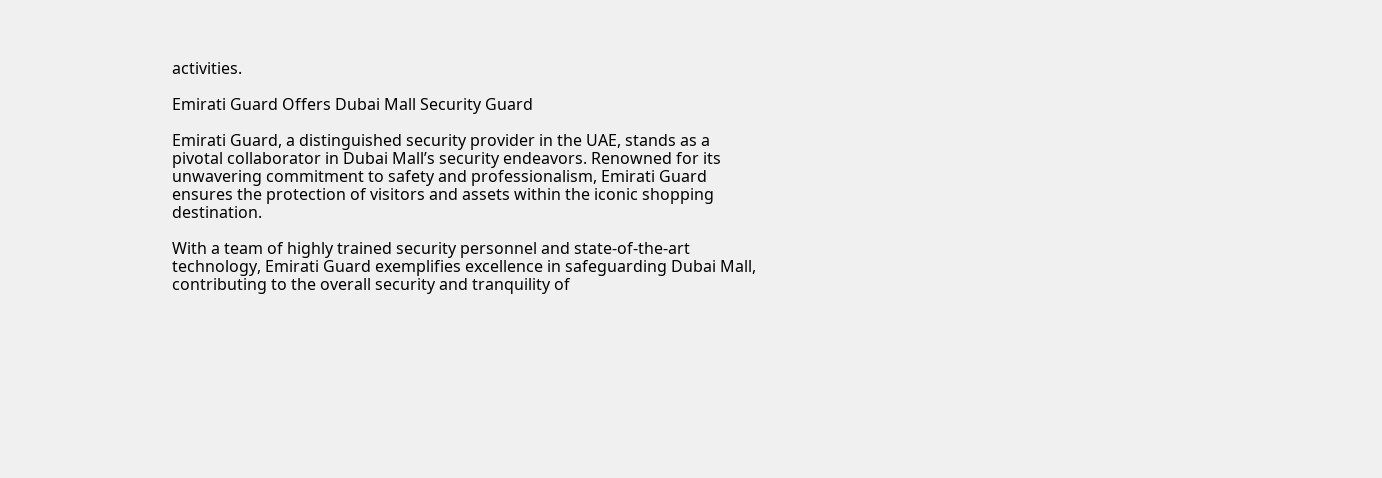activities.

Emirati Guard Offers Dubai Mall Security Guard

Emirati Guard, a distinguished security provider in the UAE, stands as a pivotal collaborator in Dubai Mall’s security endeavors. Renowned for its unwavering commitment to safety and professionalism, Emirati Guard ensures the protection of visitors and assets within the iconic shopping destination.

With a team of highly trained security personnel and state-of-the-art technology, Emirati Guard exemplifies excellence in safeguarding Dubai Mall, contributing to the overall security and tranquility of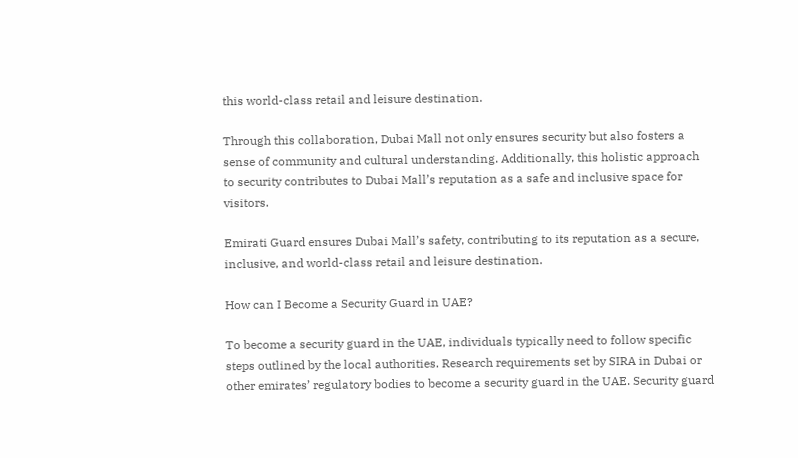this world-class retail and leisure destination.

Through this collaboration, Dubai Mall not only ensures security but also fosters a sense of community and cultural understanding. Additionally, this holistic approach to security contributes to Dubai Mall’s reputation as a safe and inclusive space for visitors.

Emirati Guard ensures Dubai Mall’s safety, contributing to its reputation as a secure, inclusive, and world-class retail and leisure destination.

How can I Become a Security Guard in UAE?

To become a security guard in the UAE, individuals typically need to follow specific steps outlined by the local authorities. Research requirements set by SIRA in Dubai or other emirates’ regulatory bodies to become a security guard in the UAE. Security guard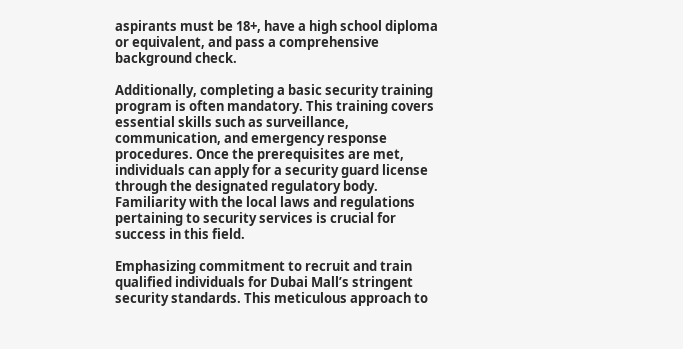aspirants must be 18+, have a high school diploma or equivalent, and pass a comprehensive background check.

Additionally, completing a basic security training program is often mandatory. This training covers essential skills such as surveillance, communication, and emergency response procedures. Once the prerequisites are met, individuals can apply for a security guard license through the designated regulatory body. Familiarity with the local laws and regulations pertaining to security services is crucial for success in this field.

Emphasizing commitment to recruit and train qualified individuals for Dubai Mall’s stringent security standards. This meticulous approach to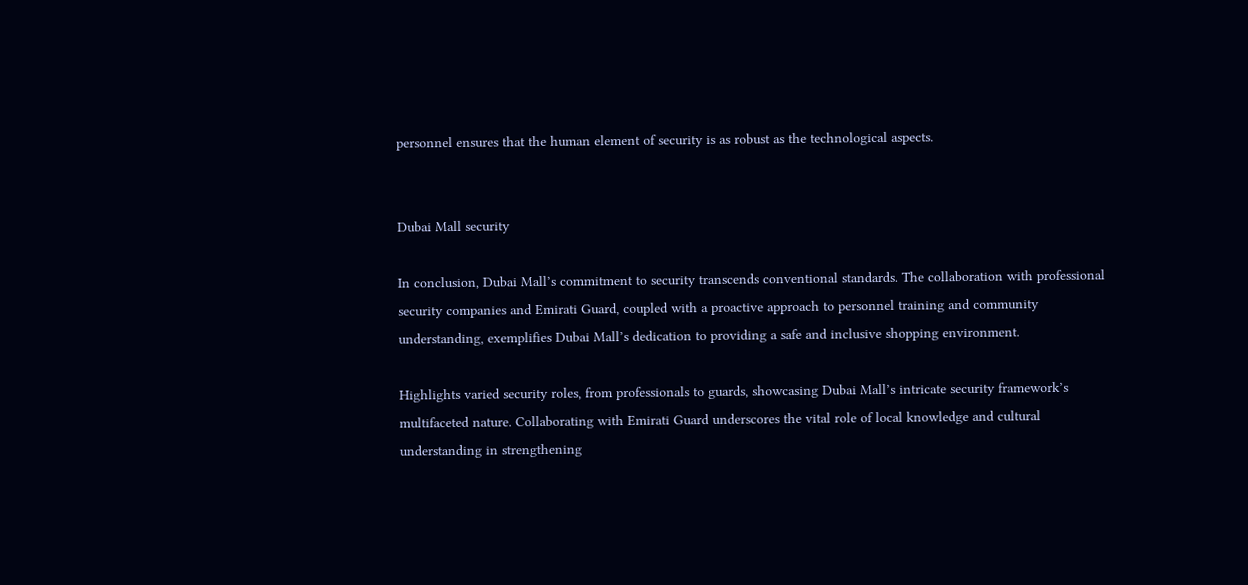personnel ensures that the human element of security is as robust as the technological aspects.


Dubai Mall security

In conclusion, Dubai Mall’s commitment to security transcends conventional standards. The collaboration with professional security companies and Emirati Guard, coupled with a proactive approach to personnel training and community understanding, exemplifies Dubai Mall’s dedication to providing a safe and inclusive shopping environment.

Highlights varied security roles, from professionals to guards, showcasing Dubai Mall’s intricate security framework’s multifaceted nature. Collaborating with Emirati Guard underscores the vital role of local knowledge and cultural understanding in strengthening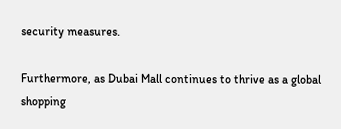security measures.

Furthermore, as Dubai Mall continues to thrive as a global shopping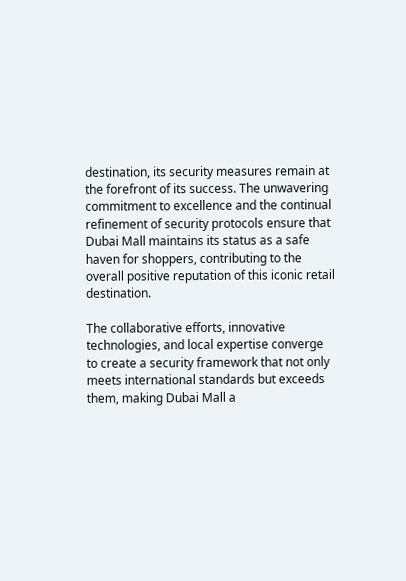destination, its security measures remain at the forefront of its success. The unwavering commitment to excellence and the continual refinement of security protocols ensure that Dubai Mall maintains its status as a safe haven for shoppers, contributing to the overall positive reputation of this iconic retail destination.

The collaborative efforts, innovative technologies, and local expertise converge to create a security framework that not only meets international standards but exceeds them, making Dubai Mall a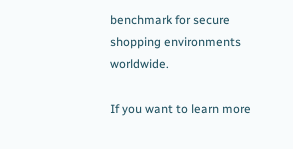benchmark for secure shopping environments worldwide.

If you want to learn more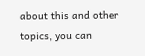about this and other topics, you can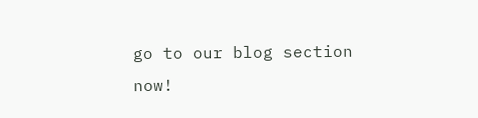go to our blog section now!